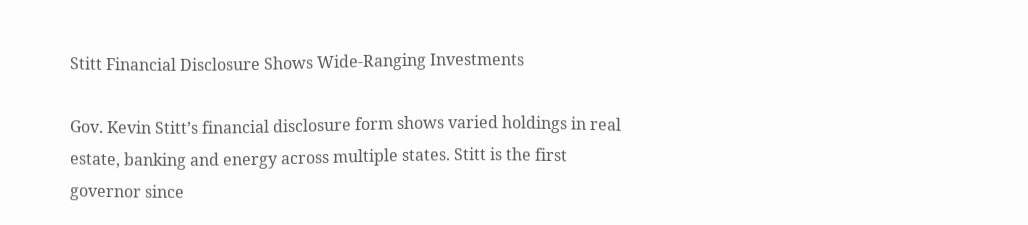Stitt Financial Disclosure Shows Wide-Ranging Investments

Gov. Kevin Stitt’s financial disclosure form shows varied holdings in real estate, banking and energy across multiple states. Stitt is the first governor since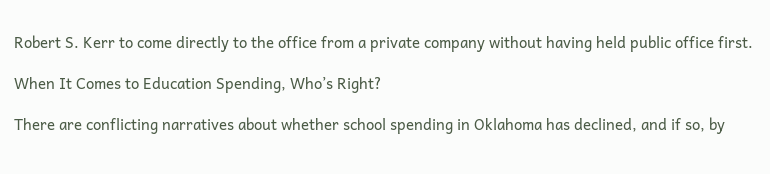Robert S. Kerr to come directly to the office from a private company without having held public office first.

When It Comes to Education Spending, Who’s Right?

There are conflicting narratives about whether school spending in Oklahoma has declined, and if so, by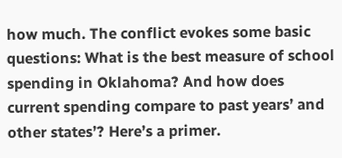how much. The conflict evokes some basic questions: What is the best measure of school spending in Oklahoma? And how does current spending compare to past years’ and other states’? Here’s a primer.